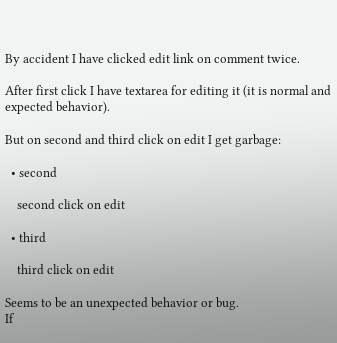By accident I have clicked edit link on comment twice.

After first click I have textarea for editing it (it is normal and expected behavior).

But on second and third click on edit I get garbage:

  • second

    second click on edit

  • third

    third click on edit

Seems to be an unexpected behavior or bug.
If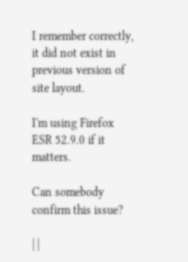I remember correctly, it did not exist in previous version of site layout.

I'm using Firefox ESR 52.9.0 if it matters.

Can somebody confirm this issue?

| |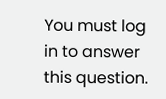You must log in to answer this question.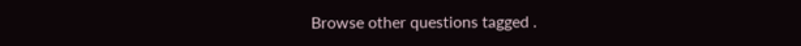Browse other questions tagged .